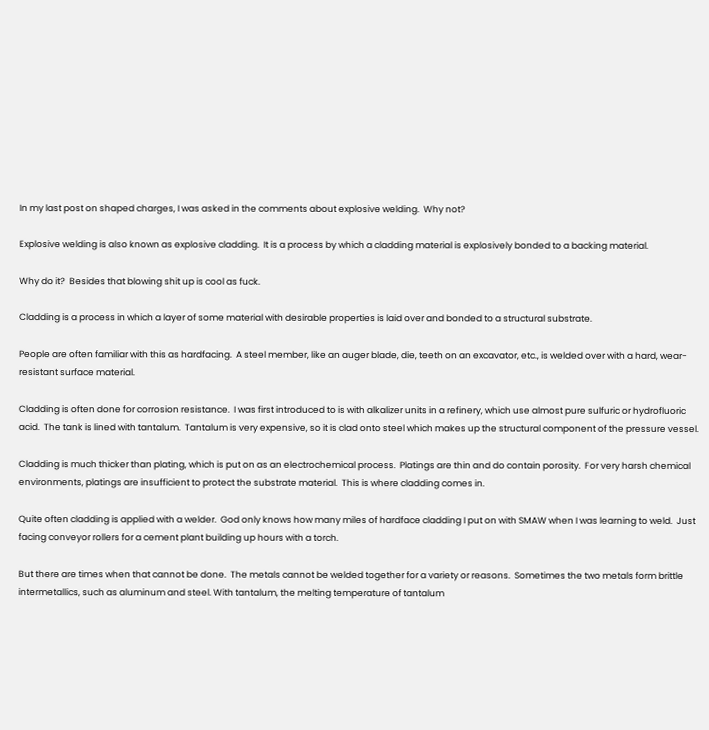In my last post on shaped charges, I was asked in the comments about explosive welding.  Why not?

Explosive welding is also known as explosive cladding.  It is a process by which a cladding material is explosively bonded to a backing material.

Why do it?  Besides that blowing shit up is cool as fuck.

Cladding is a process in which a layer of some material with desirable properties is laid over and bonded to a structural substrate.

People are often familiar with this as hardfacing.  A steel member, like an auger blade, die, teeth on an excavator, etc., is welded over with a hard, wear-resistant surface material.

Cladding is often done for corrosion resistance.  I was first introduced to is with alkalizer units in a refinery, which use almost pure sulfuric or hydrofluoric acid.  The tank is lined with tantalum.  Tantalum is very expensive, so it is clad onto steel which makes up the structural component of the pressure vessel.

Cladding is much thicker than plating, which is put on as an electrochemical process.  Platings are thin and do contain porosity.  For very harsh chemical environments, platings are insufficient to protect the substrate material.  This is where cladding comes in.

Quite often cladding is applied with a welder.  God only knows how many miles of hardface cladding I put on with SMAW when I was learning to weld.  Just facing conveyor rollers for a cement plant building up hours with a torch.

But there are times when that cannot be done.  The metals cannot be welded together for a variety or reasons.  Sometimes the two metals form brittle intermetallics, such as aluminum and steel. With tantalum, the melting temperature of tantalum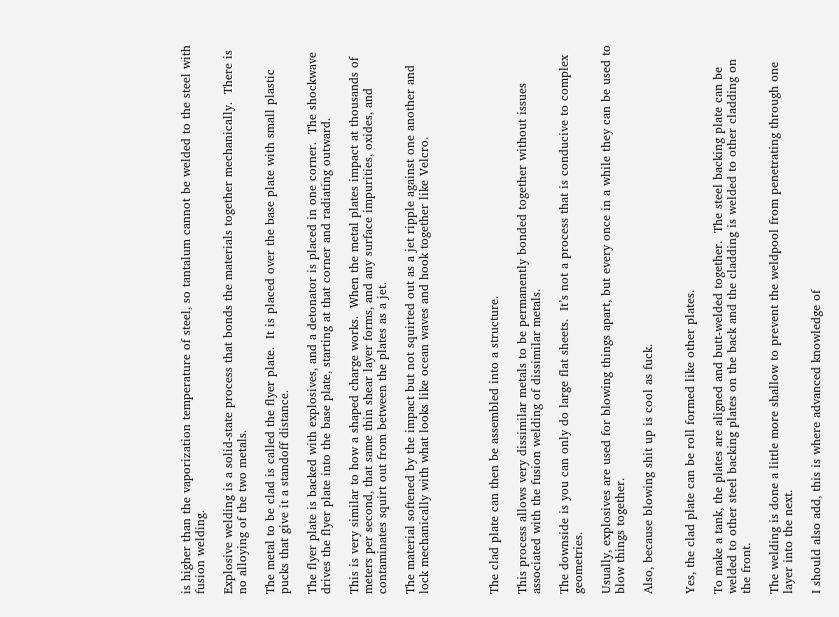is higher than the vaporization temperature of steel, so tantalum cannot be welded to the steel with fusion welding.

Explosive welding is a solid-state process that bonds the materials together mechanically.  There is no alloying of the two metals.

The metal to be clad is called the flyer plate.  It is placed over the base plate with small plastic pucks that give it a standoff distance.

The flyer plate is backed with explosives, and a detonator is placed in one corner.  The shockwave drives the flyer plate into the base plate, starting at that corner and radiating outward.

This is very similar to how a shaped charge works.  When the metal plates impact at thousands of meters per second, that same thin shear layer forms, and any surface impurities, oxides, and contaminates squirt out from between the plates as a jet.

The material softened by the impact but not squirted out as a jet ripple against one another and lock mechanically with what looks like ocean waves and hook together like Velcro.




The clad plate can then be assembled into a structure.

This process allows very dissimilar metals to be permanently bonded together without issues associated with the fusion welding of dissimilar metals.

The downside is you can only do large flat sheets.  It’s not a process that is conducive to complex geometries.

Usually, explosives are used for blowing things apart, but every once in a while they can be used to blow things together.

Also, because blowing shit up is cool as fuck.


Yes, the clad plate can be roll formed like other plates.

To make a tank, the plates are aligned and butt-welded together.  The steel backing plate can be welded to other steel backing plates on the back and the cladding is welded to other cladding on the front.

The welding is done a little more shallow to prevent the weldpool from penetrating through one layer into the next.

I should also add, this is where advanced knowledge of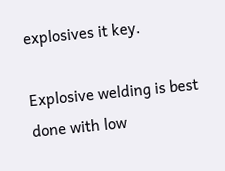explosives it key.

Explosive welding is best done with low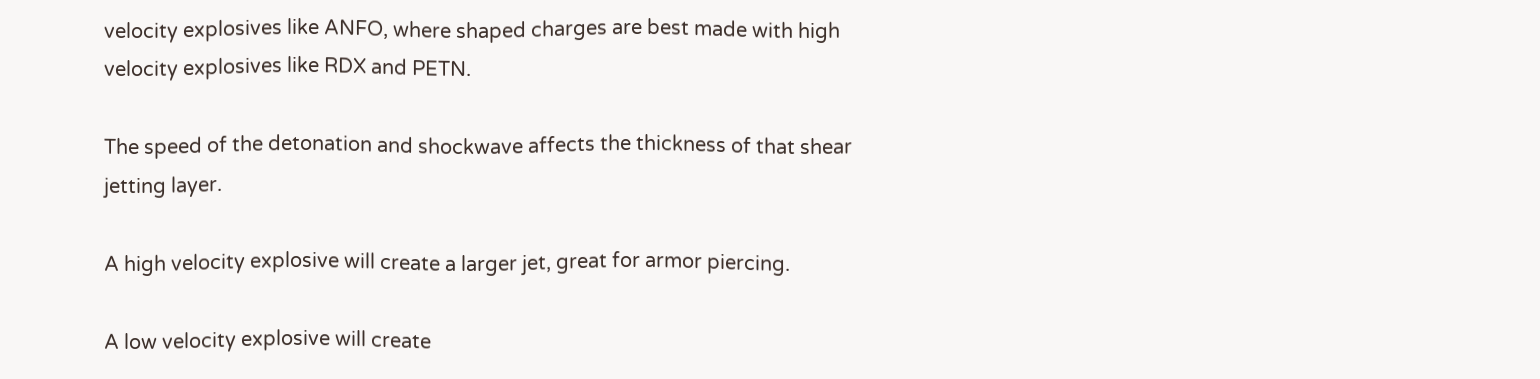velocity explosives like ANFO, where shaped charges are best made with high velocity explosives like RDX and PETN.

The speed of the detonation and shockwave affects the thickness of that shear jetting layer.

A high velocity explosive will create a larger jet, great for armor piercing.

A low velocity explosive will create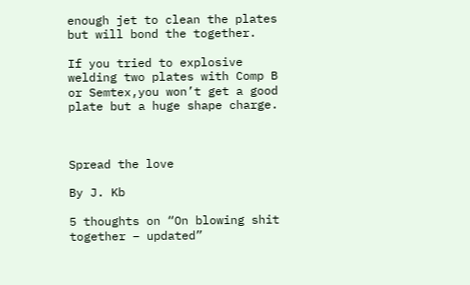enough jet to clean the plates but will bond the together.

If you tried to explosive welding two plates with Comp B or Semtex,you won’t get a good plate but a huge shape charge.



Spread the love

By J. Kb

5 thoughts on “On blowing shit together – updated”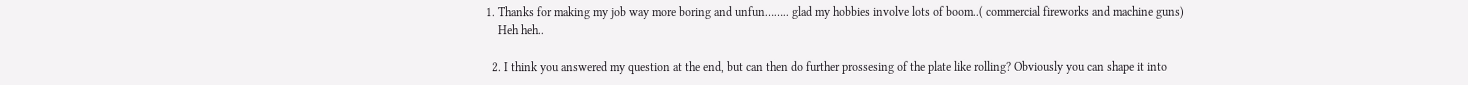1. Thanks for making my job way more boring and unfun…….. glad my hobbies involve lots of boom..( commercial fireworks and machine guns)
    Heh heh..

  2. I think you answered my question at the end, but can then do further prossesing of the plate like rolling? Obviously you can shape it into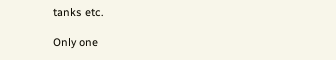tanks etc.

Only one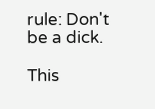rule: Don't be a dick.

This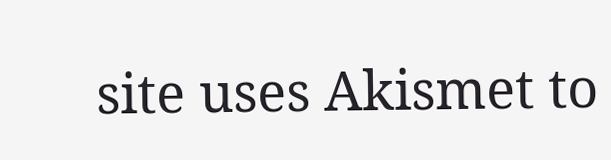site uses Akismet to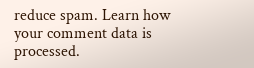reduce spam. Learn how your comment data is processed.